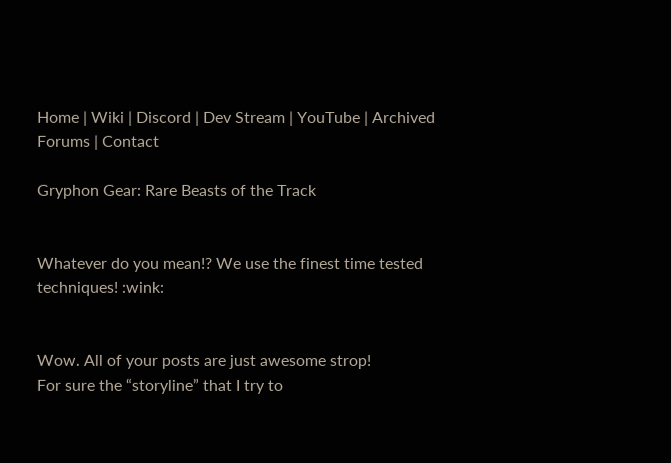Home | Wiki | Discord | Dev Stream | YouTube | Archived Forums | Contact

Gryphon Gear: Rare Beasts of the Track


Whatever do you mean!? We use the finest time tested techniques! :wink:


Wow. All of your posts are just awesome strop!
For sure the “storyline” that I try to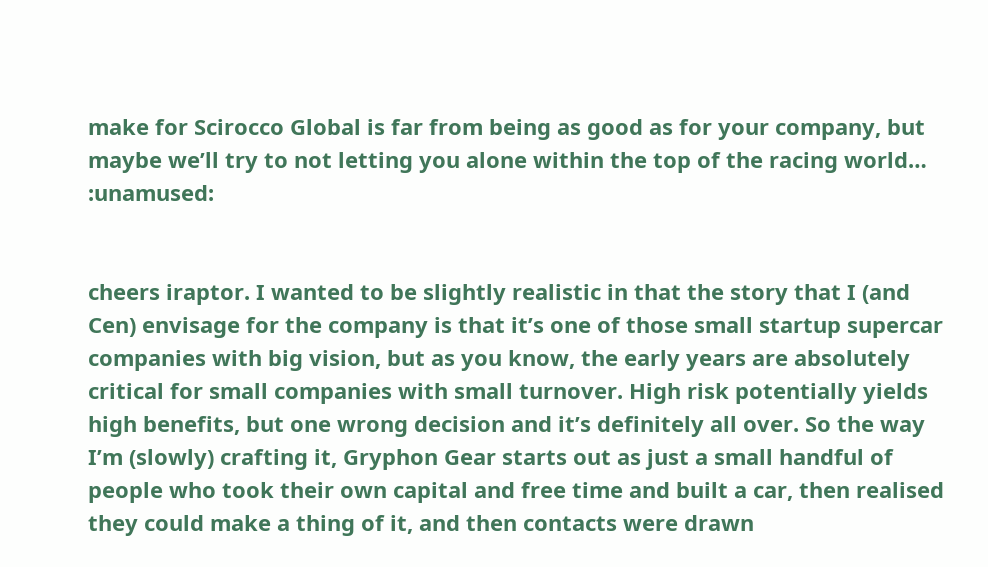make for Scirocco Global is far from being as good as for your company, but maybe we’ll try to not letting you alone within the top of the racing world… :unamused:


cheers iraptor. I wanted to be slightly realistic in that the story that I (and Cen) envisage for the company is that it’s one of those small startup supercar companies with big vision, but as you know, the early years are absolutely critical for small companies with small turnover. High risk potentially yields high benefits, but one wrong decision and it’s definitely all over. So the way I’m (slowly) crafting it, Gryphon Gear starts out as just a small handful of people who took their own capital and free time and built a car, then realised they could make a thing of it, and then contacts were drawn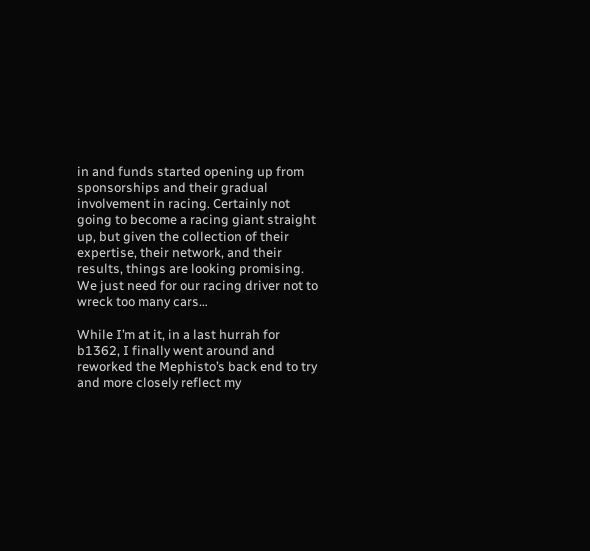in and funds started opening up from sponsorships and their gradual involvement in racing. Certainly not going to become a racing giant straight up, but given the collection of their expertise, their network, and their results, things are looking promising. We just need for our racing driver not to wreck too many cars…

While I’m at it, in a last hurrah for b1362, I finally went around and reworked the Mephisto’s back end to try and more closely reflect my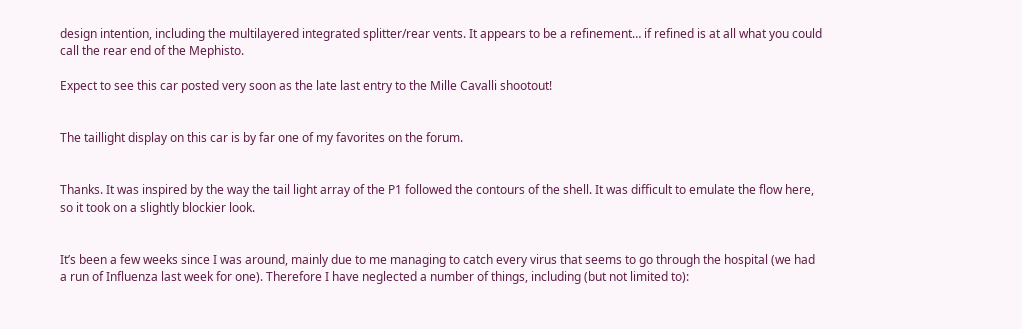design intention, including the multilayered integrated splitter/rear vents. It appears to be a refinement… if refined is at all what you could call the rear end of the Mephisto.

Expect to see this car posted very soon as the late last entry to the Mille Cavalli shootout!


The taillight display on this car is by far one of my favorites on the forum.


Thanks. It was inspired by the way the tail light array of the P1 followed the contours of the shell. It was difficult to emulate the flow here, so it took on a slightly blockier look.


It’s been a few weeks since I was around, mainly due to me managing to catch every virus that seems to go through the hospital (we had a run of Influenza last week for one). Therefore I have neglected a number of things, including (but not limited to):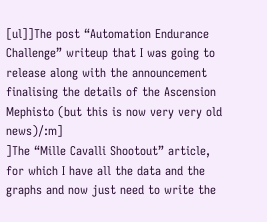[ul]]The post “Automation Endurance Challenge” writeup that I was going to release along with the announcement finalising the details of the Ascension Mephisto (but this is now very very old news)/:m]
]The “Mille Cavalli Shootout” article, for which I have all the data and the graphs and now just need to write the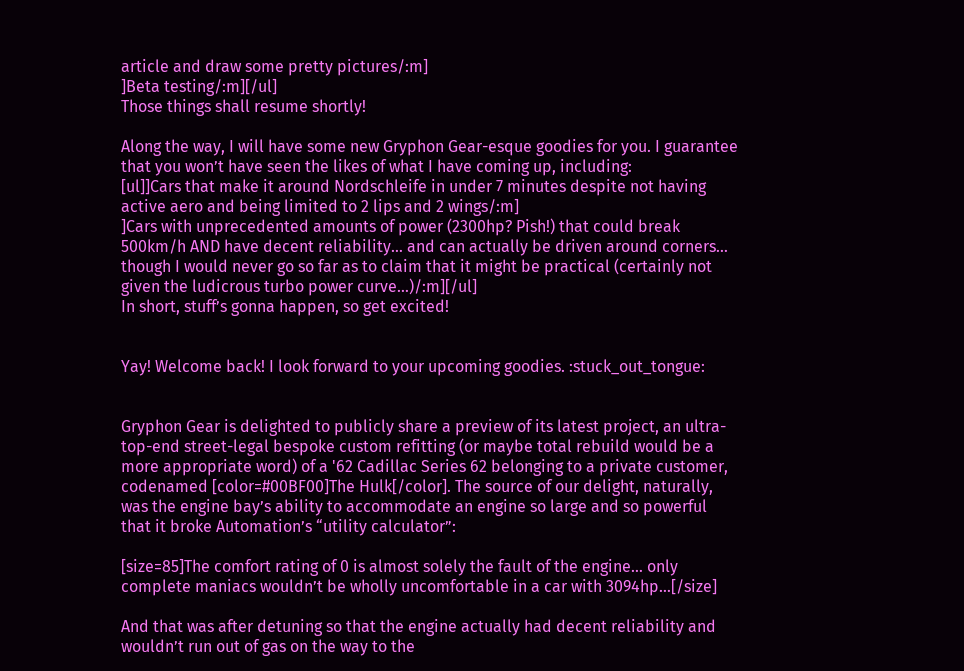article and draw some pretty pictures/:m]
]Beta testing/:m][/ul]
Those things shall resume shortly!

Along the way, I will have some new Gryphon Gear-esque goodies for you. I guarantee that you won’t have seen the likes of what I have coming up, including:
[ul]]Cars that make it around Nordschleife in under 7 minutes despite not having active aero and being limited to 2 lips and 2 wings/:m]
]Cars with unprecedented amounts of power (2300hp? Pish!) that could break 500km/h AND have decent reliability… and can actually be driven around corners… though I would never go so far as to claim that it might be practical (certainly not given the ludicrous turbo power curve…)/:m][/ul]
In short, stuff’s gonna happen, so get excited!


Yay! Welcome back! I look forward to your upcoming goodies. :stuck_out_tongue:


Gryphon Gear is delighted to publicly share a preview of its latest project, an ultra-top-end street-legal bespoke custom refitting (or maybe total rebuild would be a more appropriate word) of a '62 Cadillac Series 62 belonging to a private customer, codenamed [color=#00BF00]The Hulk[/color]. The source of our delight, naturally, was the engine bay’s ability to accommodate an engine so large and so powerful that it broke Automation’s “utility calculator”:

[size=85]The comfort rating of 0 is almost solely the fault of the engine… only complete maniacs wouldn’t be wholly uncomfortable in a car with 3094hp…[/size]

And that was after detuning so that the engine actually had decent reliability and wouldn’t run out of gas on the way to the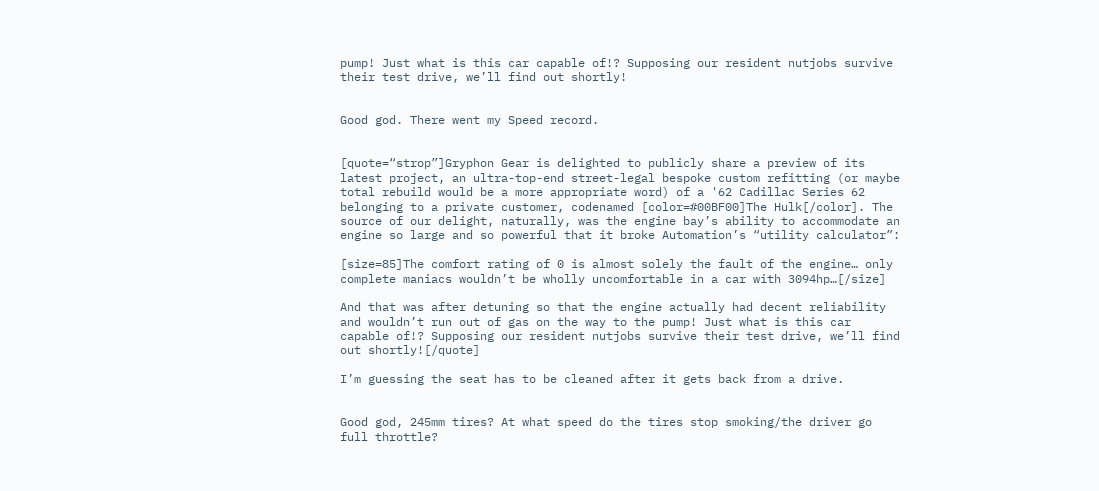pump! Just what is this car capable of!? Supposing our resident nutjobs survive their test drive, we’ll find out shortly!


Good god. There went my Speed record.


[quote=“strop”]Gryphon Gear is delighted to publicly share a preview of its latest project, an ultra-top-end street-legal bespoke custom refitting (or maybe total rebuild would be a more appropriate word) of a '62 Cadillac Series 62 belonging to a private customer, codenamed [color=#00BF00]The Hulk[/color]. The source of our delight, naturally, was the engine bay’s ability to accommodate an engine so large and so powerful that it broke Automation’s “utility calculator”:

[size=85]The comfort rating of 0 is almost solely the fault of the engine… only complete maniacs wouldn’t be wholly uncomfortable in a car with 3094hp…[/size]

And that was after detuning so that the engine actually had decent reliability and wouldn’t run out of gas on the way to the pump! Just what is this car capable of!? Supposing our resident nutjobs survive their test drive, we’ll find out shortly![/quote]

I’m guessing the seat has to be cleaned after it gets back from a drive.


Good god, 245mm tires? At what speed do the tires stop smoking/the driver go full throttle?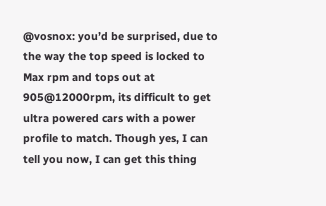@vosnox: you’d be surprised, due to the way the top speed is locked to Max rpm and tops out at 905@12000rpm, its difficult to get ultra powered cars with a power profile to match. Though yes, I can tell you now, I can get this thing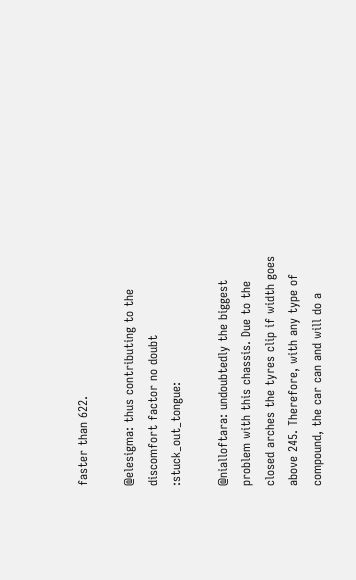faster than 622.

@elesigma: thus contributing to the discomfort factor no doubt :stuck_out_tongue:

@nialloftara: undoubtedly the biggest problem with this chassis. Due to the closed arches the tyres clip if width goes above 245. Therefore, with any type of compound, the car can and will do a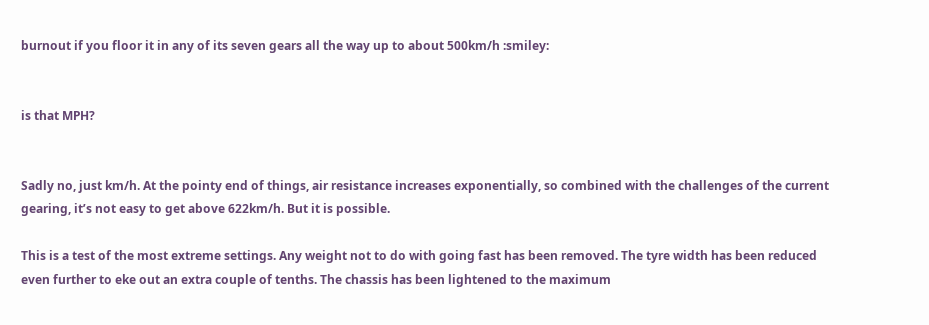burnout if you floor it in any of its seven gears all the way up to about 500km/h :smiley:


is that MPH?


Sadly no, just km/h. At the pointy end of things, air resistance increases exponentially, so combined with the challenges of the current gearing, it’s not easy to get above 622km/h. But it is possible.

This is a test of the most extreme settings. Any weight not to do with going fast has been removed. The tyre width has been reduced even further to eke out an extra couple of tenths. The chassis has been lightened to the maximum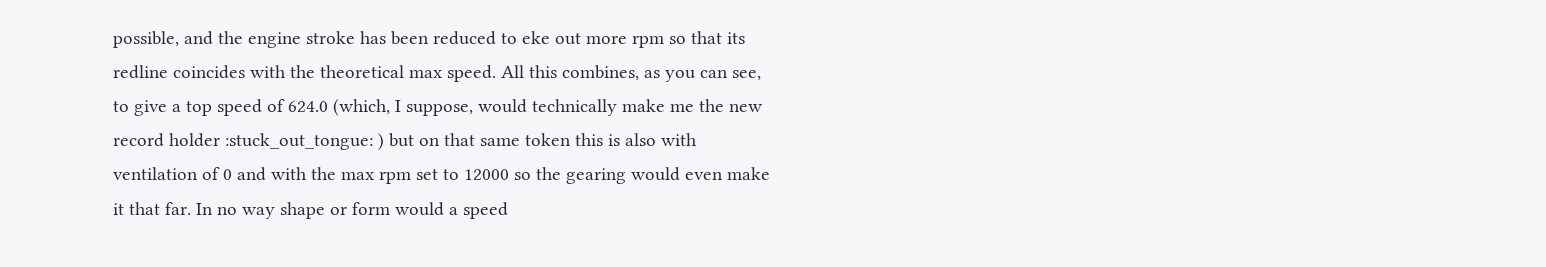possible, and the engine stroke has been reduced to eke out more rpm so that its redline coincides with the theoretical max speed. All this combines, as you can see, to give a top speed of 624.0 (which, I suppose, would technically make me the new record holder :stuck_out_tongue: ) but on that same token this is also with ventilation of 0 and with the max rpm set to 12000 so the gearing would even make it that far. In no way shape or form would a speed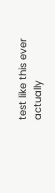test like this ever actually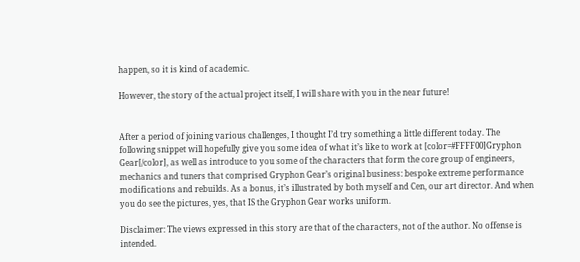happen, so it is kind of academic.

However, the story of the actual project itself, I will share with you in the near future!


After a period of joining various challenges, I thought I’d try something a little different today. The following snippet will hopefully give you some idea of what it’s like to work at [color=#FFFF00]Gryphon Gear[/color], as well as introduce to you some of the characters that form the core group of engineers, mechanics and tuners that comprised Gryphon Gear’s original business: bespoke extreme performance modifications and rebuilds. As a bonus, it’s illustrated by both myself and Cen, our art director. And when you do see the pictures, yes, that IS the Gryphon Gear works uniform.

Disclaimer: The views expressed in this story are that of the characters, not of the author. No offense is intended.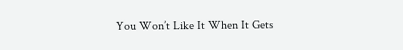You Won’t Like It When It Gets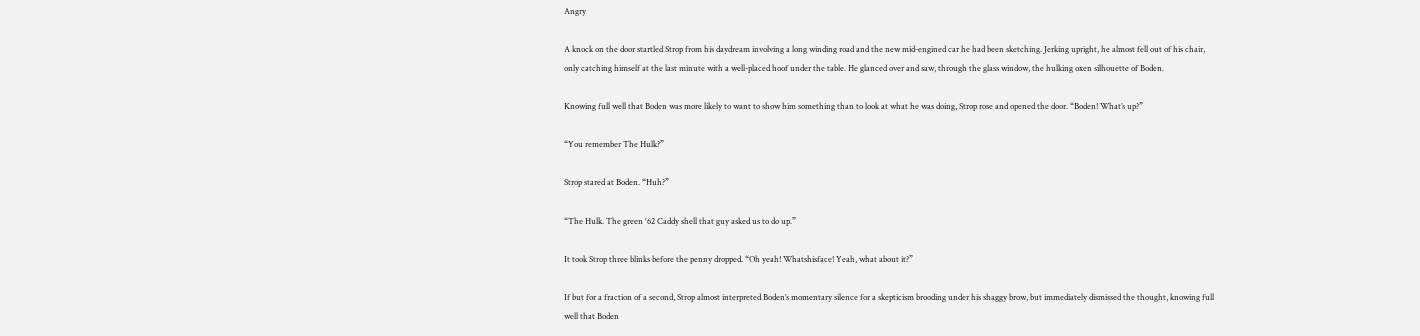Angry

A knock on the door startled Strop from his daydream involving a long winding road and the new mid-engined car he had been sketching. Jerking upright, he almost fell out of his chair, only catching himself at the last minute with a well-placed hoof under the table. He glanced over and saw, through the glass window, the hulking oxen silhouette of Boden.

Knowing full well that Boden was more likely to want to show him something than to look at what he was doing, Strop rose and opened the door. “Boden! What’s up?”

“You remember The Hulk?”

Strop stared at Boden. “Huh?”

“The Hulk. The green '62 Caddy shell that guy asked us to do up.”

It took Strop three blinks before the penny dropped. “Oh yeah! Whatshisface! Yeah, what about it?”

If but for a fraction of a second, Strop almost interpreted Boden’s momentary silence for a skepticism brooding under his shaggy brow, but immediately dismissed the thought, knowing full well that Boden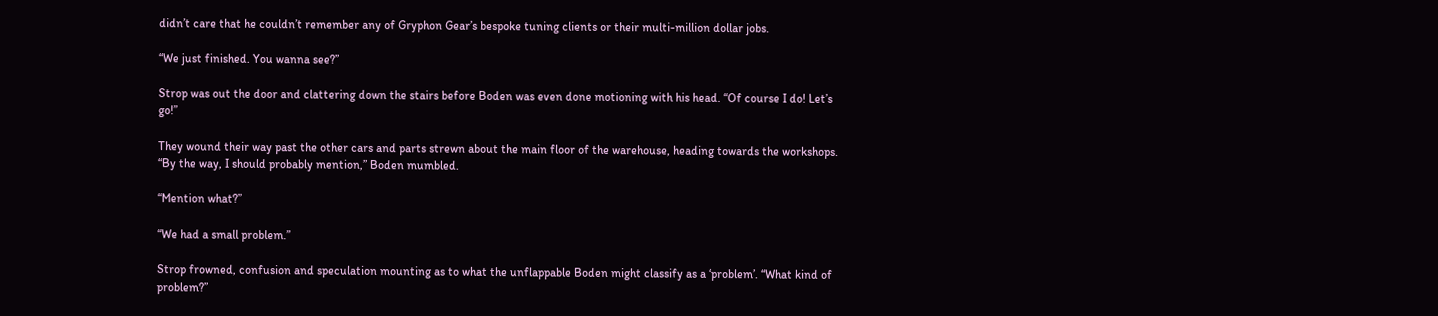didn’t care that he couldn’t remember any of Gryphon Gear’s bespoke tuning clients or their multi-million dollar jobs.

“We just finished. You wanna see?”

Strop was out the door and clattering down the stairs before Boden was even done motioning with his head. “Of course I do! Let’s go!”

They wound their way past the other cars and parts strewn about the main floor of the warehouse, heading towards the workshops. “By the way, I should probably mention,” Boden mumbled.

“Mention what?”

“We had a small problem.”

Strop frowned, confusion and speculation mounting as to what the unflappable Boden might classify as a ‘problem’. “What kind of problem?”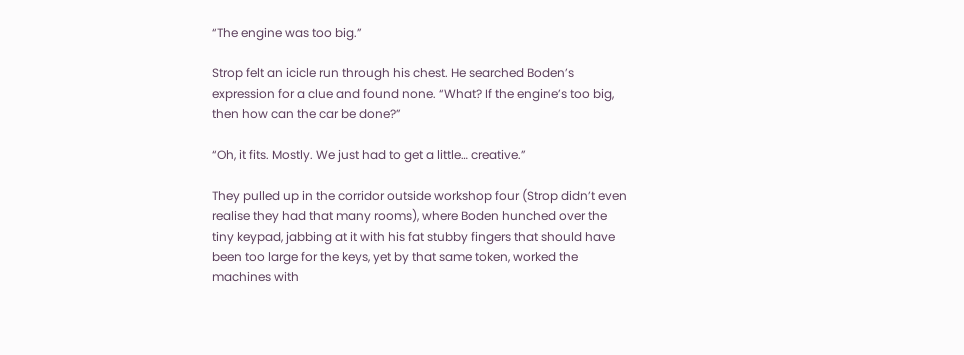“The engine was too big.”

Strop felt an icicle run through his chest. He searched Boden’s expression for a clue and found none. “What? If the engine’s too big, then how can the car be done?”

“Oh, it fits. Mostly. We just had to get a little… creative.”

They pulled up in the corridor outside workshop four (Strop didn’t even realise they had that many rooms), where Boden hunched over the tiny keypad, jabbing at it with his fat stubby fingers that should have been too large for the keys, yet by that same token, worked the machines with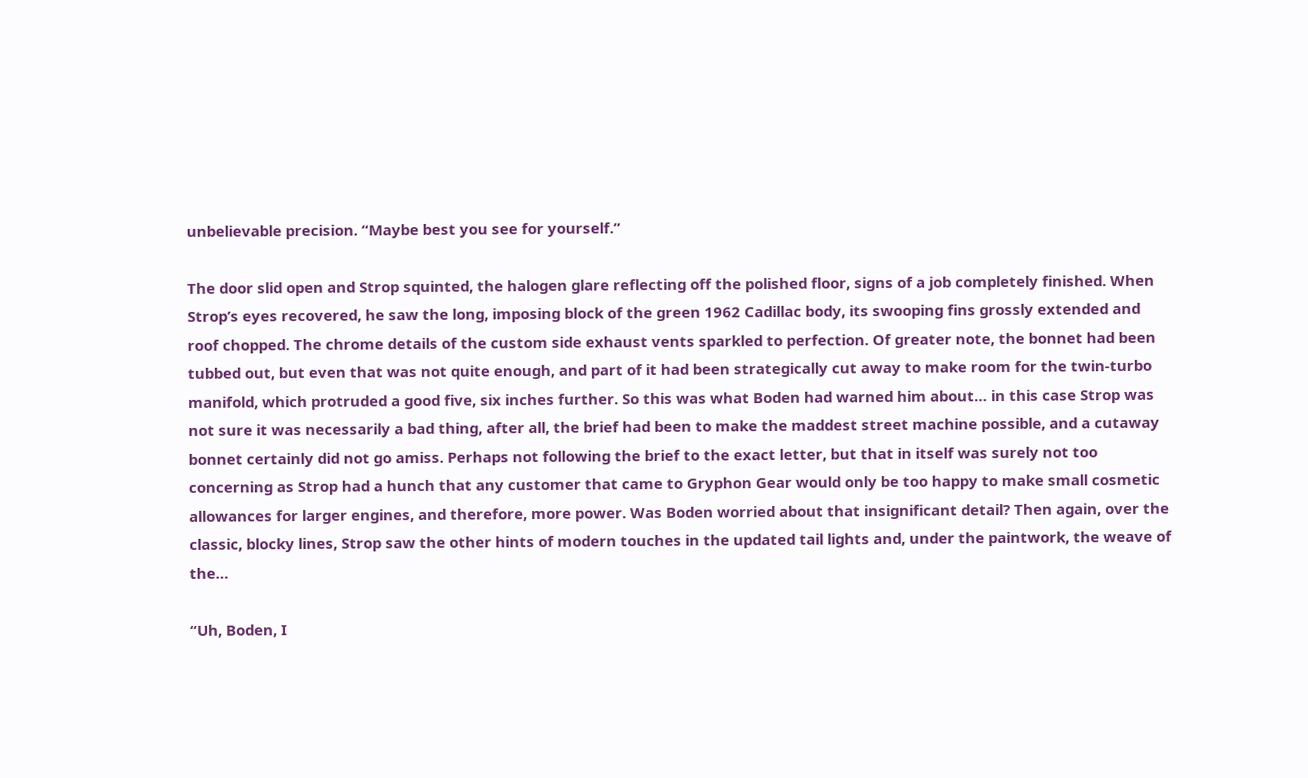unbelievable precision. “Maybe best you see for yourself.”

The door slid open and Strop squinted, the halogen glare reflecting off the polished floor, signs of a job completely finished. When Strop’s eyes recovered, he saw the long, imposing block of the green 1962 Cadillac body, its swooping fins grossly extended and roof chopped. The chrome details of the custom side exhaust vents sparkled to perfection. Of greater note, the bonnet had been tubbed out, but even that was not quite enough, and part of it had been strategically cut away to make room for the twin-turbo manifold, which protruded a good five, six inches further. So this was what Boden had warned him about… in this case Strop was not sure it was necessarily a bad thing, after all, the brief had been to make the maddest street machine possible, and a cutaway bonnet certainly did not go amiss. Perhaps not following the brief to the exact letter, but that in itself was surely not too concerning as Strop had a hunch that any customer that came to Gryphon Gear would only be too happy to make small cosmetic allowances for larger engines, and therefore, more power. Was Boden worried about that insignificant detail? Then again, over the classic, blocky lines, Strop saw the other hints of modern touches in the updated tail lights and, under the paintwork, the weave of the…

“Uh, Boden, I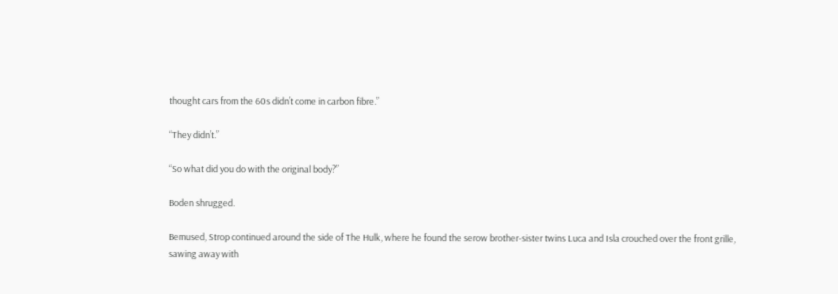thought cars from the 60s didn’t come in carbon fibre.”

“They didn’t.”

“So what did you do with the original body?”

Boden shrugged.

Bemused, Strop continued around the side of The Hulk, where he found the serow brother-sister twins Luca and Isla crouched over the front grille, sawing away with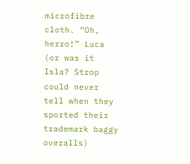microfibre cloth. “Oh, herro!” Luca (or was it Isla? Strop could never tell when they sported their trademark baggy overalls)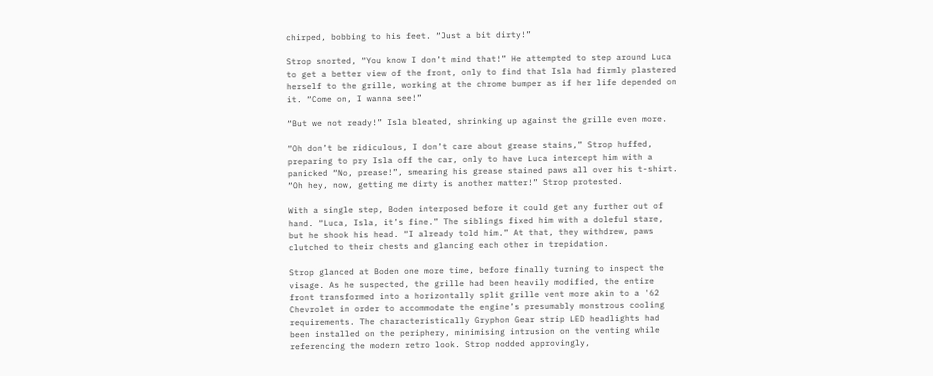chirped, bobbing to his feet. “Just a bit dirty!”

Strop snorted, “You know I don’t mind that!” He attempted to step around Luca to get a better view of the front, only to find that Isla had firmly plastered herself to the grille, working at the chrome bumper as if her life depended on it. “Come on, I wanna see!”

“But we not ready!” Isla bleated, shrinking up against the grille even more.

“Oh don’t be ridiculous, I don’t care about grease stains,” Strop huffed, preparing to pry Isla off the car, only to have Luca intercept him with a panicked “No, prease!”, smearing his grease stained paws all over his t-shirt. “Oh hey, now, getting me dirty is another matter!” Strop protested.

With a single step, Boden interposed before it could get any further out of hand. “Luca, Isla, it’s fine.” The siblings fixed him with a doleful stare, but he shook his head. “I already told him.” At that, they withdrew, paws clutched to their chests and glancing each other in trepidation.

Strop glanced at Boden one more time, before finally turning to inspect the visage. As he suspected, the grille had been heavily modified, the entire front transformed into a horizontally split grille vent more akin to a '62 Chevrolet in order to accommodate the engine’s presumably monstrous cooling requirements. The characteristically Gryphon Gear strip LED headlights had been installed on the periphery, minimising intrusion on the venting while referencing the modern retro look. Strop nodded approvingly,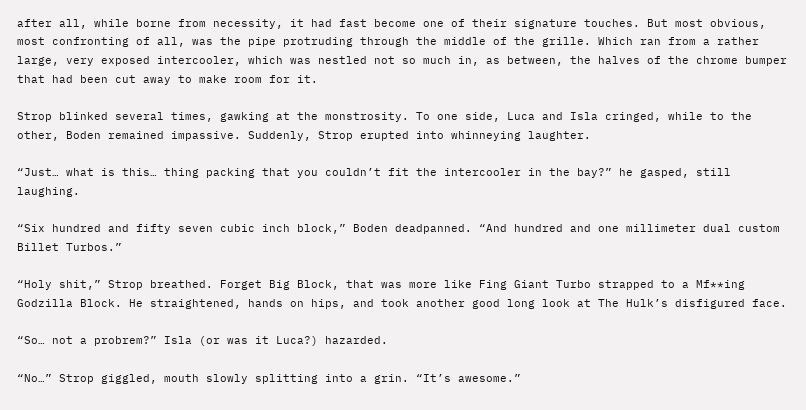after all, while borne from necessity, it had fast become one of their signature touches. But most obvious, most confronting of all, was the pipe protruding through the middle of the grille. Which ran from a rather large, very exposed intercooler, which was nestled not so much in, as between, the halves of the chrome bumper that had been cut away to make room for it.

Strop blinked several times, gawking at the monstrosity. To one side, Luca and Isla cringed, while to the other, Boden remained impassive. Suddenly, Strop erupted into whinneying laughter.

“Just… what is this… thing packing that you couldn’t fit the intercooler in the bay?” he gasped, still laughing.

“Six hundred and fifty seven cubic inch block,” Boden deadpanned. “And hundred and one millimeter dual custom Billet Turbos.”

“Holy shit,” Strop breathed. Forget Big Block, that was more like Fing Giant Turbo strapped to a Mf**ing Godzilla Block. He straightened, hands on hips, and took another good long look at The Hulk’s disfigured face.

“So… not a probrem?” Isla (or was it Luca?) hazarded.

“No…” Strop giggled, mouth slowly splitting into a grin. “It’s awesome.”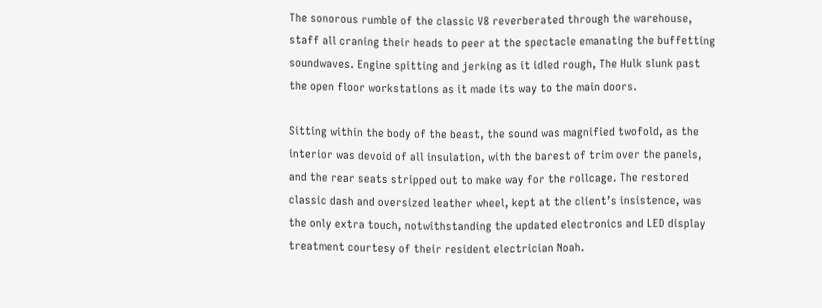The sonorous rumble of the classic V8 reverberated through the warehouse, staff all craning their heads to peer at the spectacle emanating the buffetting soundwaves. Engine spitting and jerking as it idled rough, The Hulk slunk past the open floor workstations as it made its way to the main doors.

Sitting within the body of the beast, the sound was magnified twofold, as the interior was devoid of all insulation, with the barest of trim over the panels, and the rear seats stripped out to make way for the rollcage. The restored classic dash and oversized leather wheel, kept at the client’s insistence, was the only extra touch, notwithstanding the updated electronics and LED display treatment courtesy of their resident electrician Noah.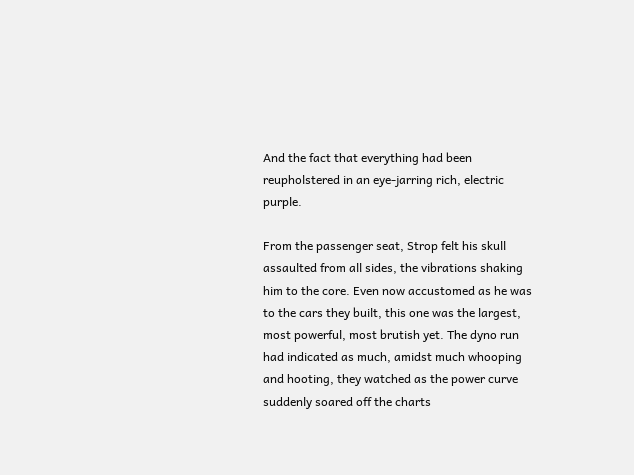And the fact that everything had been reupholstered in an eye-jarring rich, electric purple.

From the passenger seat, Strop felt his skull assaulted from all sides, the vibrations shaking him to the core. Even now accustomed as he was to the cars they built, this one was the largest, most powerful, most brutish yet. The dyno run had indicated as much, amidst much whooping and hooting, they watched as the power curve suddenly soared off the charts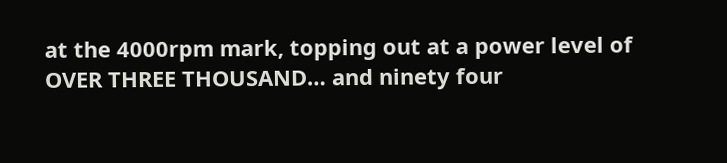at the 4000rpm mark, topping out at a power level of OVER THREE THOUSAND… and ninety four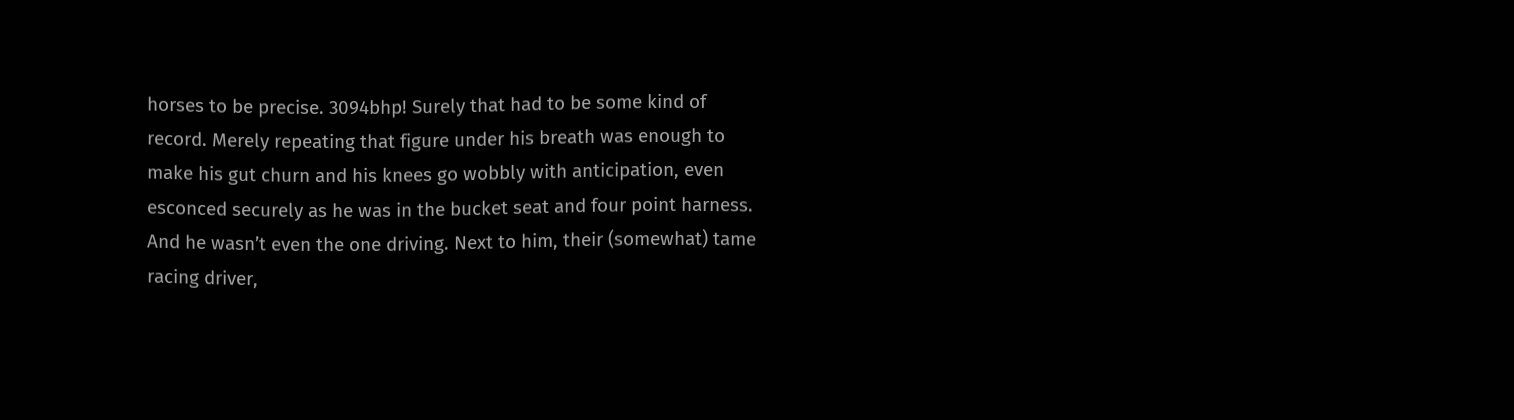horses to be precise. 3094bhp! Surely that had to be some kind of record. Merely repeating that figure under his breath was enough to make his gut churn and his knees go wobbly with anticipation, even esconced securely as he was in the bucket seat and four point harness. And he wasn’t even the one driving. Next to him, their (somewhat) tame racing driver,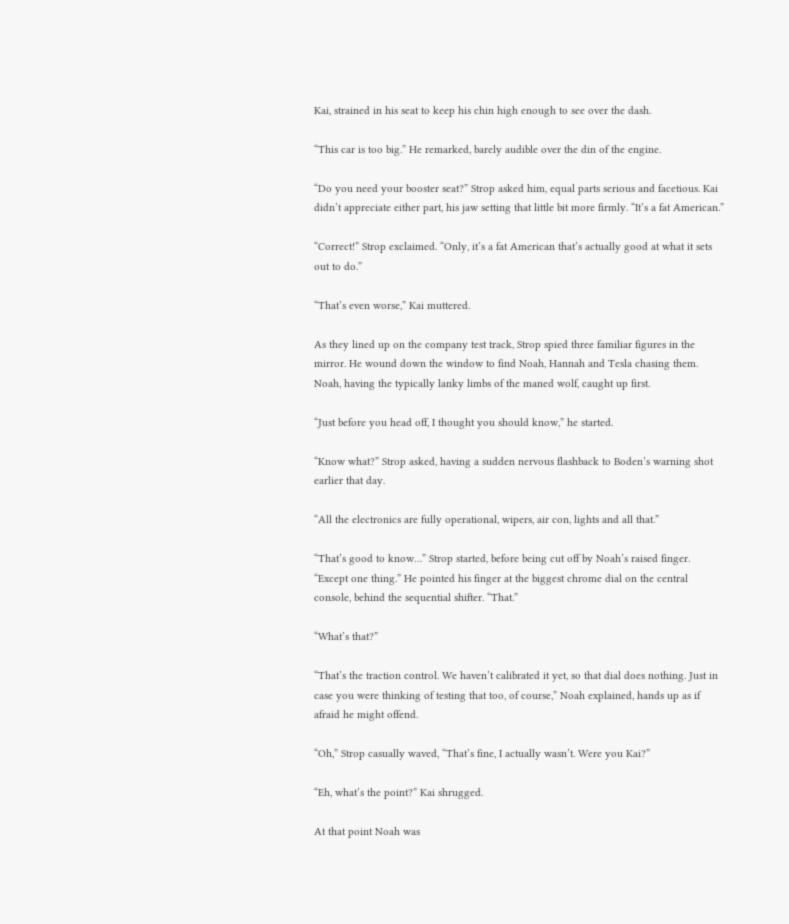Kai, strained in his seat to keep his chin high enough to see over the dash.

“This car is too big.” He remarked, barely audible over the din of the engine.

“Do you need your booster seat?” Strop asked him, equal parts serious and facetious. Kai didn’t appreciate either part, his jaw setting that little bit more firmly. “It’s a fat American.”

“Correct!” Strop exclaimed. “Only, it’s a fat American that’s actually good at what it sets out to do.”

“That’s even worse,” Kai muttered.

As they lined up on the company test track, Strop spied three familiar figures in the mirror. He wound down the window to find Noah, Hannah and Tesla chasing them. Noah, having the typically lanky limbs of the maned wolf, caught up first.

“Just before you head off, I thought you should know,” he started.

“Know what?” Strop asked, having a sudden nervous flashback to Boden’s warning shot earlier that day.

“All the electronics are fully operational, wipers, air con, lights and all that.”

“That’s good to know…” Strop started, before being cut off by Noah’s raised finger. “Except one thing.” He pointed his finger at the biggest chrome dial on the central console, behind the sequential shifter. “That.”

“What’s that?”

“That’s the traction control. We haven’t calibrated it yet, so that dial does nothing. Just in case you were thinking of testing that too, of course,” Noah explained, hands up as if afraid he might offend.

“Oh,” Strop casually waved, “That’s fine, I actually wasn’t. Were you Kai?”

“Eh, what’s the point?” Kai shrugged.

At that point Noah was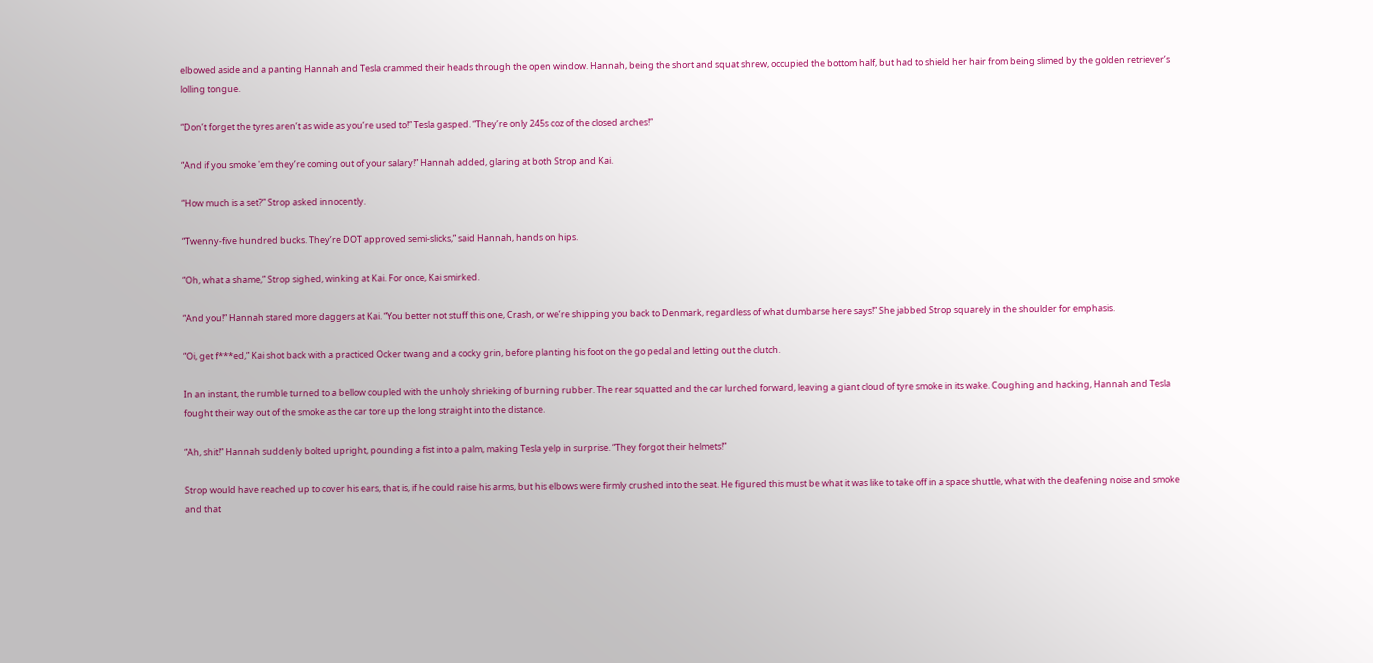elbowed aside and a panting Hannah and Tesla crammed their heads through the open window. Hannah, being the short and squat shrew, occupied the bottom half, but had to shield her hair from being slimed by the golden retriever’s lolling tongue.

“Don’t forget the tyres aren’t as wide as you’re used to!” Tesla gasped. “They’re only 245s coz of the closed arches!”

“And if you smoke 'em they’re coming out of your salary!” Hannah added, glaring at both Strop and Kai.

“How much is a set?” Strop asked innocently.

“Twenny-five hundred bucks. They’re DOT approved semi-slicks,” said Hannah, hands on hips.

“Oh, what a shame,” Strop sighed, winking at Kai. For once, Kai smirked.

“And you!” Hannah stared more daggers at Kai. “You better not stuff this one, Crash, or we’re shipping you back to Denmark, regardless of what dumbarse here says!” She jabbed Strop squarely in the shoulder for emphasis.

“Oi, get f***ed,” Kai shot back with a practiced Ocker twang and a cocky grin, before planting his foot on the go pedal and letting out the clutch.

In an instant, the rumble turned to a bellow coupled with the unholy shrieking of burning rubber. The rear squatted and the car lurched forward, leaving a giant cloud of tyre smoke in its wake. Coughing and hacking, Hannah and Tesla fought their way out of the smoke as the car tore up the long straight into the distance.

“Ah, shit!” Hannah suddenly bolted upright, pounding a fist into a palm, making Tesla yelp in surprise. “They forgot their helmets!”

Strop would have reached up to cover his ears, that is, if he could raise his arms, but his elbows were firmly crushed into the seat. He figured this must be what it was like to take off in a space shuttle, what with the deafening noise and smoke and that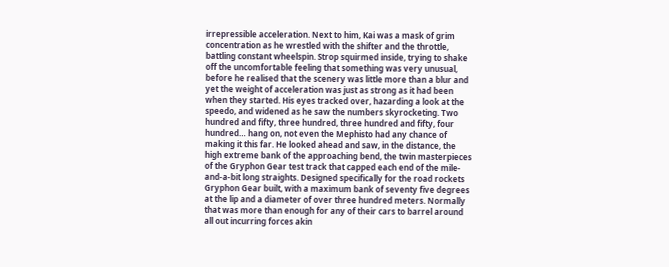irrepressible acceleration. Next to him, Kai was a mask of grim concentration as he wrestled with the shifter and the throttle, battling constant wheelspin. Strop squirmed inside, trying to shake off the uncomfortable feeling that something was very unusual, before he realised that the scenery was little more than a blur and yet the weight of acceleration was just as strong as it had been when they started. His eyes tracked over, hazarding a look at the speedo, and widened as he saw the numbers skyrocketing. Two hundred and fifty, three hundred, three hundred and fifty, four hundred… hang on, not even the Mephisto had any chance of making it this far. He looked ahead and saw, in the distance, the high extreme bank of the approaching bend, the twin masterpieces of the Gryphon Gear test track that capped each end of the mile-and-a-bit long straights. Designed specifically for the road rockets Gryphon Gear built, with a maximum bank of seventy five degrees at the lip and a diameter of over three hundred meters. Normally that was more than enough for any of their cars to barrel around all out incurring forces akin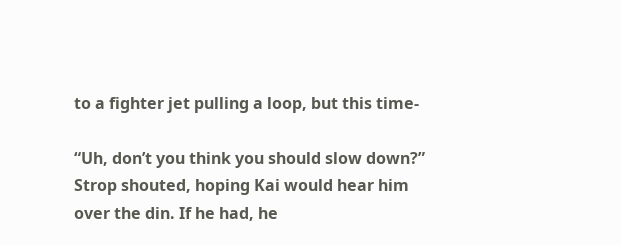to a fighter jet pulling a loop, but this time-

“Uh, don’t you think you should slow down?” Strop shouted, hoping Kai would hear him over the din. If he had, he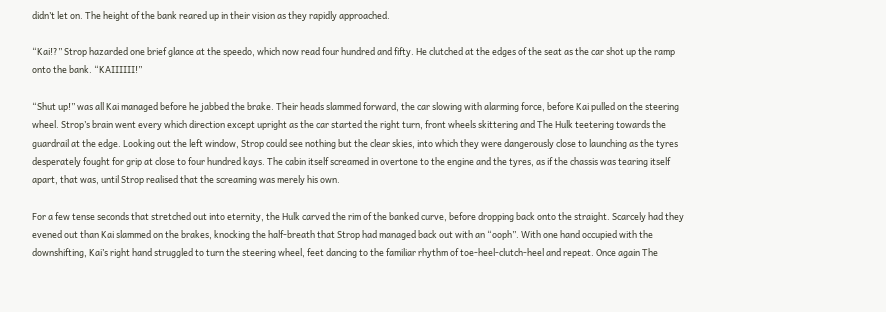didn’t let on. The height of the bank reared up in their vision as they rapidly approached.

“Kai!?” Strop hazarded one brief glance at the speedo, which now read four hundred and fifty. He clutched at the edges of the seat as the car shot up the ramp onto the bank. “KAIIIIII!”

“Shut up!” was all Kai managed before he jabbed the brake. Their heads slammed forward, the car slowing with alarming force, before Kai pulled on the steering wheel. Strop’s brain went every which direction except upright as the car started the right turn, front wheels skittering and The Hulk teetering towards the guardrail at the edge. Looking out the left window, Strop could see nothing but the clear skies, into which they were dangerously close to launching as the tyres desperately fought for grip at close to four hundred kays. The cabin itself screamed in overtone to the engine and the tyres, as if the chassis was tearing itself apart, that was, until Strop realised that the screaming was merely his own.

For a few tense seconds that stretched out into eternity, the Hulk carved the rim of the banked curve, before dropping back onto the straight. Scarcely had they evened out than Kai slammed on the brakes, knocking the half-breath that Strop had managed back out with an “ooph”. With one hand occupied with the downshifting, Kai’s right hand struggled to turn the steering wheel, feet dancing to the familiar rhythm of toe-heel-clutch-heel and repeat. Once again The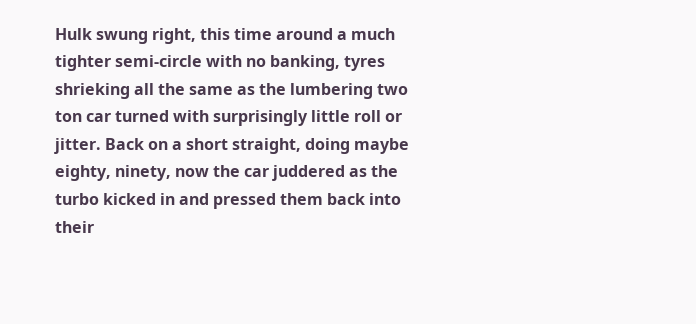Hulk swung right, this time around a much tighter semi-circle with no banking, tyres shrieking all the same as the lumbering two ton car turned with surprisingly little roll or jitter. Back on a short straight, doing maybe eighty, ninety, now the car juddered as the turbo kicked in and pressed them back into their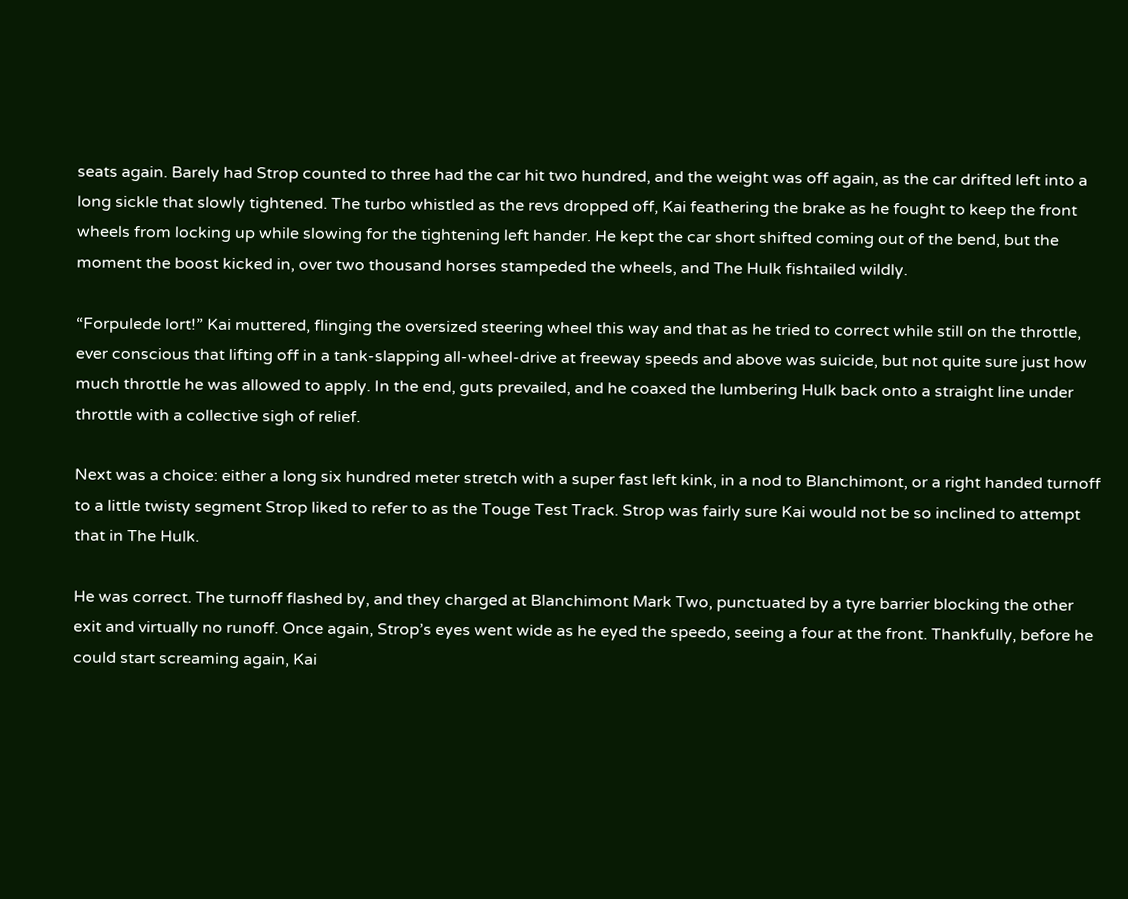seats again. Barely had Strop counted to three had the car hit two hundred, and the weight was off again, as the car drifted left into a long sickle that slowly tightened. The turbo whistled as the revs dropped off, Kai feathering the brake as he fought to keep the front wheels from locking up while slowing for the tightening left hander. He kept the car short shifted coming out of the bend, but the moment the boost kicked in, over two thousand horses stampeded the wheels, and The Hulk fishtailed wildly.

“Forpulede lort!” Kai muttered, flinging the oversized steering wheel this way and that as he tried to correct while still on the throttle, ever conscious that lifting off in a tank-slapping all-wheel-drive at freeway speeds and above was suicide, but not quite sure just how much throttle he was allowed to apply. In the end, guts prevailed, and he coaxed the lumbering Hulk back onto a straight line under throttle with a collective sigh of relief.

Next was a choice: either a long six hundred meter stretch with a super fast left kink, in a nod to Blanchimont, or a right handed turnoff to a little twisty segment Strop liked to refer to as the Touge Test Track. Strop was fairly sure Kai would not be so inclined to attempt that in The Hulk.

He was correct. The turnoff flashed by, and they charged at Blanchimont Mark Two, punctuated by a tyre barrier blocking the other exit and virtually no runoff. Once again, Strop’s eyes went wide as he eyed the speedo, seeing a four at the front. Thankfully, before he could start screaming again, Kai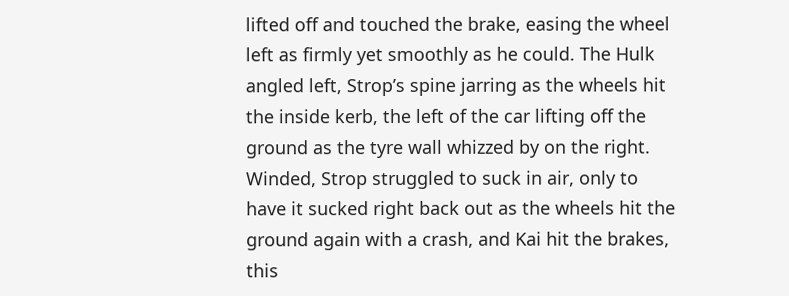lifted off and touched the brake, easing the wheel left as firmly yet smoothly as he could. The Hulk angled left, Strop’s spine jarring as the wheels hit the inside kerb, the left of the car lifting off the ground as the tyre wall whizzed by on the right. Winded, Strop struggled to suck in air, only to have it sucked right back out as the wheels hit the ground again with a crash, and Kai hit the brakes, this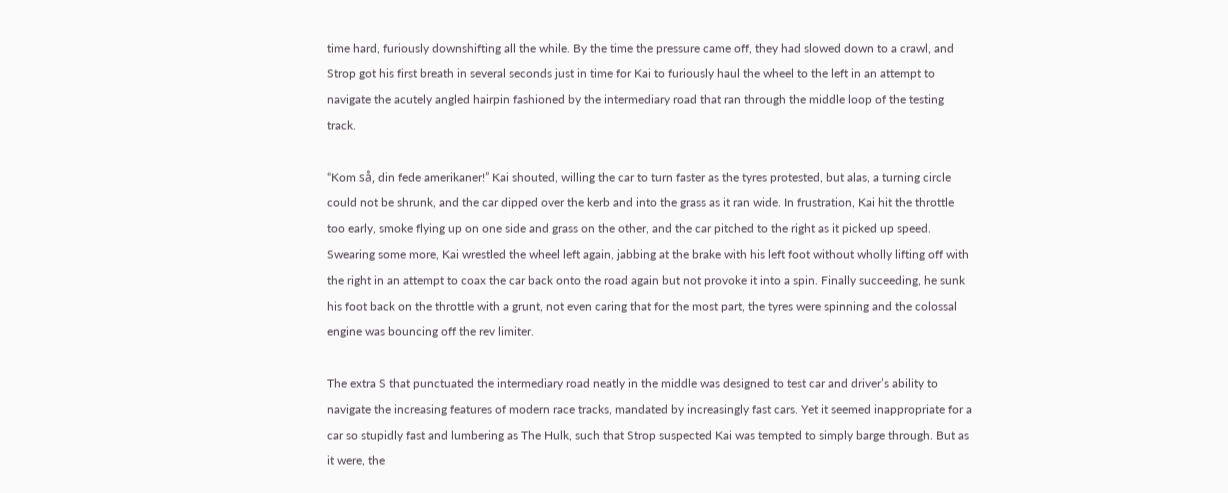time hard, furiously downshifting all the while. By the time the pressure came off, they had slowed down to a crawl, and Strop got his first breath in several seconds just in time for Kai to furiously haul the wheel to the left in an attempt to navigate the acutely angled hairpin fashioned by the intermediary road that ran through the middle loop of the testing track.

“Kom så, din fede amerikaner!” Kai shouted, willing the car to turn faster as the tyres protested, but alas, a turning circle could not be shrunk, and the car dipped over the kerb and into the grass as it ran wide. In frustration, Kai hit the throttle too early, smoke flying up on one side and grass on the other, and the car pitched to the right as it picked up speed. Swearing some more, Kai wrestled the wheel left again, jabbing at the brake with his left foot without wholly lifting off with the right in an attempt to coax the car back onto the road again but not provoke it into a spin. Finally succeeding, he sunk his foot back on the throttle with a grunt, not even caring that for the most part, the tyres were spinning and the colossal engine was bouncing off the rev limiter.

The extra S that punctuated the intermediary road neatly in the middle was designed to test car and driver’s ability to navigate the increasing features of modern race tracks, mandated by increasingly fast cars. Yet it seemed inappropriate for a car so stupidly fast and lumbering as The Hulk, such that Strop suspected Kai was tempted to simply barge through. But as it were, the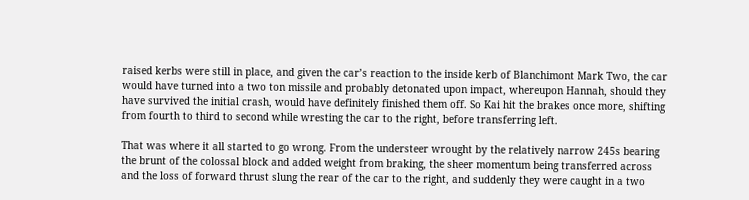raised kerbs were still in place, and given the car’s reaction to the inside kerb of Blanchimont Mark Two, the car would have turned into a two ton missile and probably detonated upon impact, whereupon Hannah, should they have survived the initial crash, would have definitely finished them off. So Kai hit the brakes once more, shifting from fourth to third to second while wresting the car to the right, before transferring left.

That was where it all started to go wrong. From the understeer wrought by the relatively narrow 245s bearing the brunt of the colossal block and added weight from braking, the sheer momentum being transferred across and the loss of forward thrust slung the rear of the car to the right, and suddenly they were caught in a two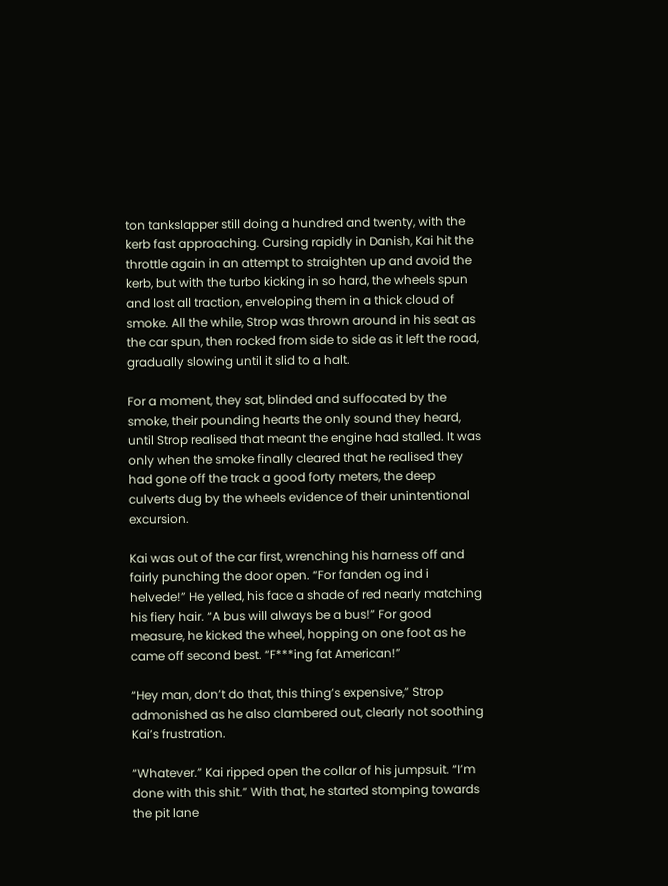ton tankslapper still doing a hundred and twenty, with the kerb fast approaching. Cursing rapidly in Danish, Kai hit the throttle again in an attempt to straighten up and avoid the kerb, but with the turbo kicking in so hard, the wheels spun and lost all traction, enveloping them in a thick cloud of smoke. All the while, Strop was thrown around in his seat as the car spun, then rocked from side to side as it left the road, gradually slowing until it slid to a halt.

For a moment, they sat, blinded and suffocated by the smoke, their pounding hearts the only sound they heard, until Strop realised that meant the engine had stalled. It was only when the smoke finally cleared that he realised they had gone off the track a good forty meters, the deep culverts dug by the wheels evidence of their unintentional excursion.

Kai was out of the car first, wrenching his harness off and fairly punching the door open. “For fanden og ind i helvede!” He yelled, his face a shade of red nearly matching his fiery hair. “A bus will always be a bus!” For good measure, he kicked the wheel, hopping on one foot as he came off second best. “F***ing fat American!”

“Hey man, don’t do that, this thing’s expensive,” Strop admonished as he also clambered out, clearly not soothing Kai’s frustration.

“Whatever.” Kai ripped open the collar of his jumpsuit. “I’m done with this shit.” With that, he started stomping towards the pit lane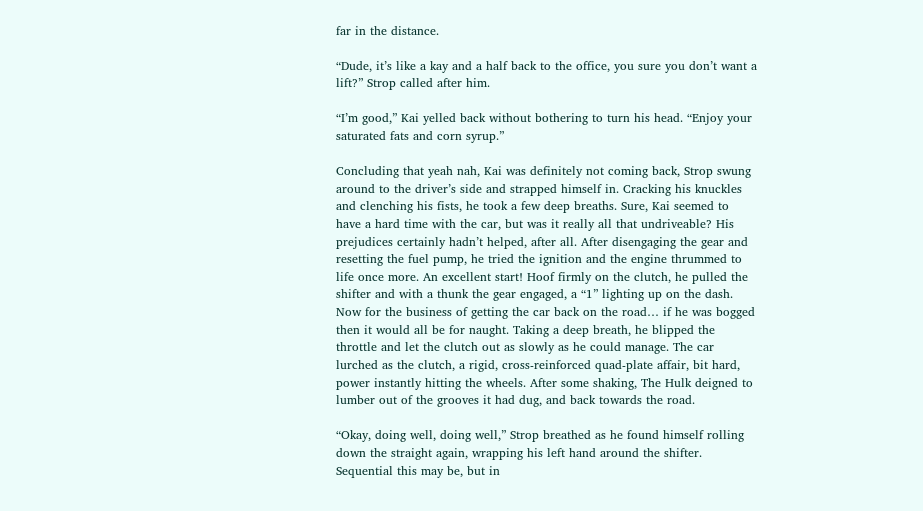far in the distance.

“Dude, it’s like a kay and a half back to the office, you sure you don’t want a lift?” Strop called after him.

“I’m good,” Kai yelled back without bothering to turn his head. “Enjoy your saturated fats and corn syrup.”

Concluding that yeah nah, Kai was definitely not coming back, Strop swung around to the driver’s side and strapped himself in. Cracking his knuckles and clenching his fists, he took a few deep breaths. Sure, Kai seemed to have a hard time with the car, but was it really all that undriveable? His prejudices certainly hadn’t helped, after all. After disengaging the gear and resetting the fuel pump, he tried the ignition and the engine thrummed to life once more. An excellent start! Hoof firmly on the clutch, he pulled the shifter and with a thunk the gear engaged, a “1” lighting up on the dash. Now for the business of getting the car back on the road… if he was bogged then it would all be for naught. Taking a deep breath, he blipped the throttle and let the clutch out as slowly as he could manage. The car lurched as the clutch, a rigid, cross-reinforced quad-plate affair, bit hard, power instantly hitting the wheels. After some shaking, The Hulk deigned to lumber out of the grooves it had dug, and back towards the road.

“Okay, doing well, doing well,” Strop breathed as he found himself rolling down the straight again, wrapping his left hand around the shifter. Sequential this may be, but in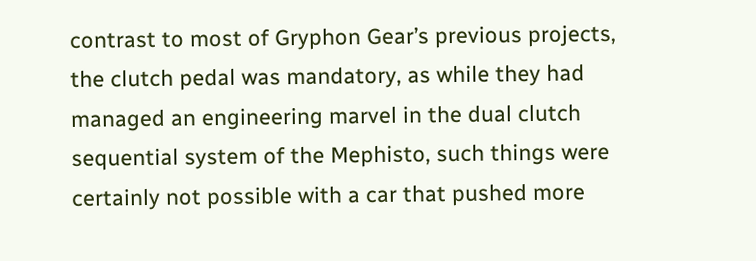contrast to most of Gryphon Gear’s previous projects, the clutch pedal was mandatory, as while they had managed an engineering marvel in the dual clutch sequential system of the Mephisto, such things were certainly not possible with a car that pushed more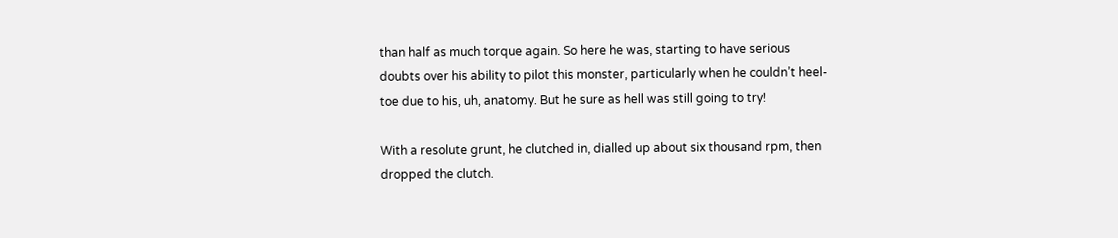than half as much torque again. So here he was, starting to have serious doubts over his ability to pilot this monster, particularly when he couldn’t heel-toe due to his, uh, anatomy. But he sure as hell was still going to try!

With a resolute grunt, he clutched in, dialled up about six thousand rpm, then dropped the clutch.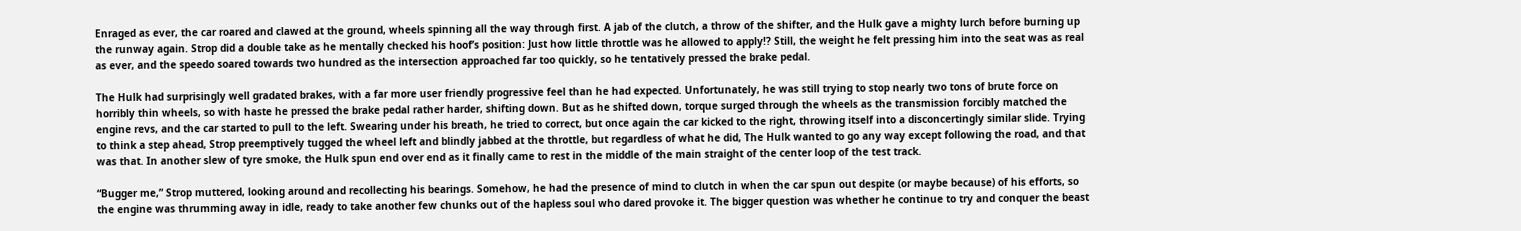Enraged as ever, the car roared and clawed at the ground, wheels spinning all the way through first. A jab of the clutch, a throw of the shifter, and the Hulk gave a mighty lurch before burning up the runway again. Strop did a double take as he mentally checked his hoof’s position: Just how little throttle was he allowed to apply!? Still, the weight he felt pressing him into the seat was as real as ever, and the speedo soared towards two hundred as the intersection approached far too quickly, so he tentatively pressed the brake pedal.

The Hulk had surprisingly well gradated brakes, with a far more user friendly progressive feel than he had expected. Unfortunately, he was still trying to stop nearly two tons of brute force on horribly thin wheels, so with haste he pressed the brake pedal rather harder, shifting down. But as he shifted down, torque surged through the wheels as the transmission forcibly matched the engine revs, and the car started to pull to the left. Swearing under his breath, he tried to correct, but once again the car kicked to the right, throwing itself into a disconcertingly similar slide. Trying to think a step ahead, Strop preemptively tugged the wheel left and blindly jabbed at the throttle, but regardless of what he did, The Hulk wanted to go any way except following the road, and that was that. In another slew of tyre smoke, the Hulk spun end over end as it finally came to rest in the middle of the main straight of the center loop of the test track.

“Bugger me,” Strop muttered, looking around and recollecting his bearings. Somehow, he had the presence of mind to clutch in when the car spun out despite (or maybe because) of his efforts, so the engine was thrumming away in idle, ready to take another few chunks out of the hapless soul who dared provoke it. The bigger question was whether he continue to try and conquer the beast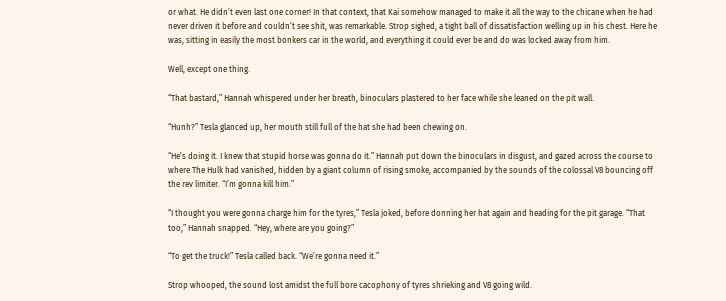or what. He didn’t even last one corner! In that context, that Kai somehow managed to make it all the way to the chicane when he had never driven it before and couldn’t see shit, was remarkable. Strop sighed, a tight ball of dissatisfaction welling up in his chest. Here he was, sitting in easily the most bonkers car in the world, and everything it could ever be and do was locked away from him.

Well, except one thing.

“That bastard,” Hannah whispered under her breath, binoculars plastered to her face while she leaned on the pit wall.

“Hunh?” Tesla glanced up, her mouth still full of the hat she had been chewing on.

“He’s doing it. I knew that stupid horse was gonna do it.” Hannah put down the binoculars in disgust, and gazed across the course to where The Hulk had vanished, hidden by a giant column of rising smoke, accompanied by the sounds of the colossal V8 bouncing off the rev limiter. “I’m gonna kill him.”

“I thought you were gonna charge him for the tyres,” Tesla joked, before donning her hat again and heading for the pit garage. “That too,” Hannah snapped. “Hey, where are you going?”

“To get the truck!” Tesla called back. “We’re gonna need it.”

Strop whooped, the sound lost amidst the full bore cacophony of tyres shrieking and V8 going wild.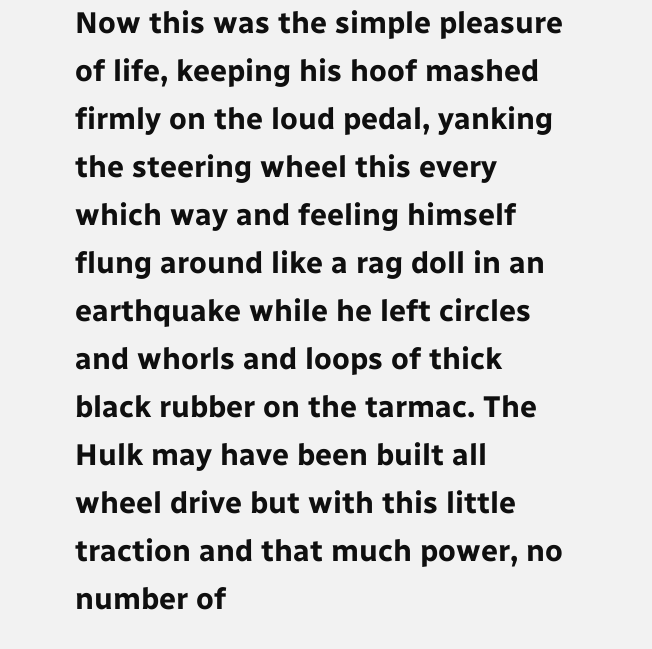Now this was the simple pleasure of life, keeping his hoof mashed firmly on the loud pedal, yanking the steering wheel this every which way and feeling himself flung around like a rag doll in an earthquake while he left circles and whorls and loops of thick black rubber on the tarmac. The Hulk may have been built all wheel drive but with this little traction and that much power, no number of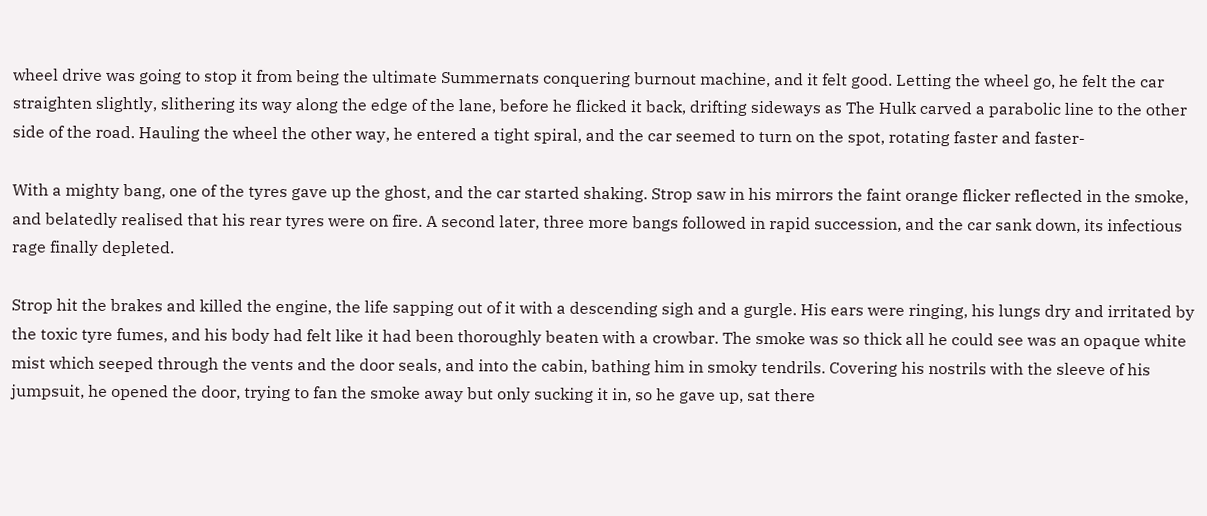wheel drive was going to stop it from being the ultimate Summernats conquering burnout machine, and it felt good. Letting the wheel go, he felt the car straighten slightly, slithering its way along the edge of the lane, before he flicked it back, drifting sideways as The Hulk carved a parabolic line to the other side of the road. Hauling the wheel the other way, he entered a tight spiral, and the car seemed to turn on the spot, rotating faster and faster-

With a mighty bang, one of the tyres gave up the ghost, and the car started shaking. Strop saw in his mirrors the faint orange flicker reflected in the smoke, and belatedly realised that his rear tyres were on fire. A second later, three more bangs followed in rapid succession, and the car sank down, its infectious rage finally depleted.

Strop hit the brakes and killed the engine, the life sapping out of it with a descending sigh and a gurgle. His ears were ringing, his lungs dry and irritated by the toxic tyre fumes, and his body had felt like it had been thoroughly beaten with a crowbar. The smoke was so thick all he could see was an opaque white mist which seeped through the vents and the door seals, and into the cabin, bathing him in smoky tendrils. Covering his nostrils with the sleeve of his jumpsuit, he opened the door, trying to fan the smoke away but only sucking it in, so he gave up, sat there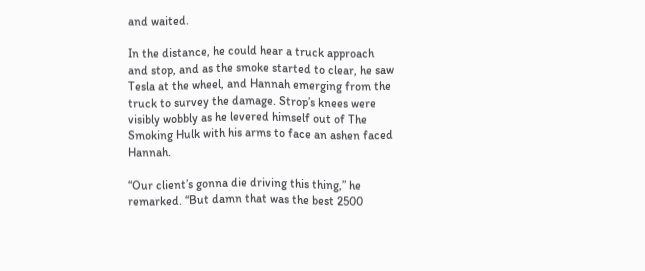and waited.

In the distance, he could hear a truck approach and stop, and as the smoke started to clear, he saw Tesla at the wheel, and Hannah emerging from the truck to survey the damage. Strop’s knees were visibly wobbly as he levered himself out of The Smoking Hulk with his arms to face an ashen faced Hannah.

“Our client’s gonna die driving this thing,” he remarked. “But damn that was the best 2500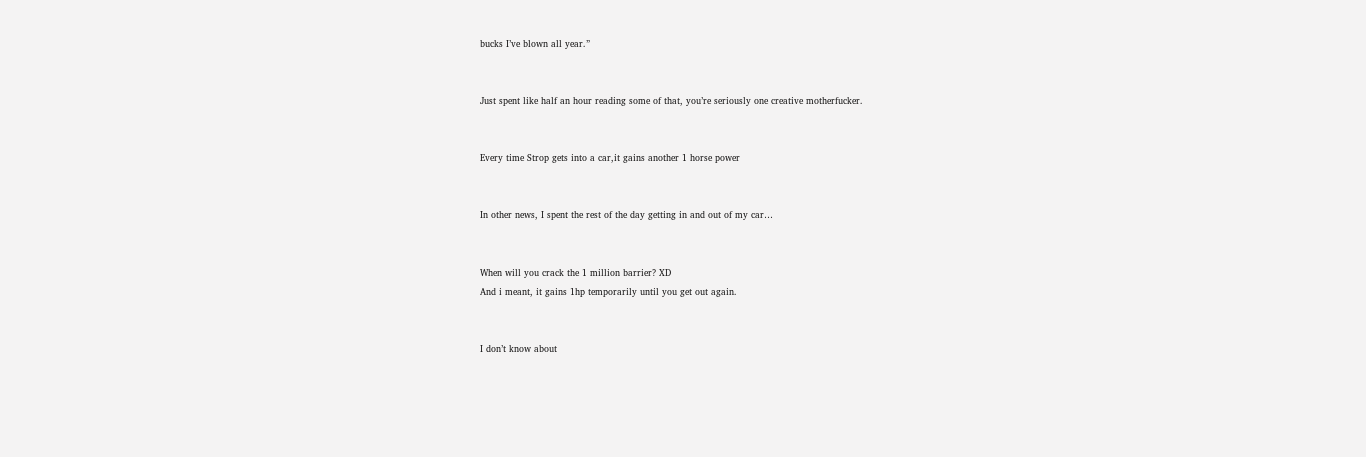bucks I’ve blown all year.”


Just spent like half an hour reading some of that, you’re seriously one creative motherfucker.


Every time Strop gets into a car,it gains another 1 horse power


In other news, I spent the rest of the day getting in and out of my car…


When will you crack the 1 million barrier? XD
And i meant, it gains 1hp temporarily until you get out again.


I don’t know about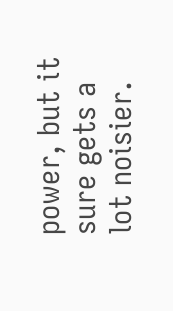power, but it sure gets a lot noisier.